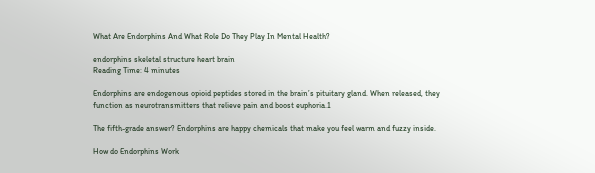What Are Endorphins And What Role Do They Play In Mental Health?

endorphins skeletal structure heart brain
Reading Time: 4 minutes

Endorphins are endogenous opioid peptides stored in the brain’s pituitary gland. When released, they function as neurotransmitters that relieve pain and boost euphoria.1

The fifth-grade answer? Endorphins are happy chemicals that make you feel warm and fuzzy inside.

How do Endorphins Work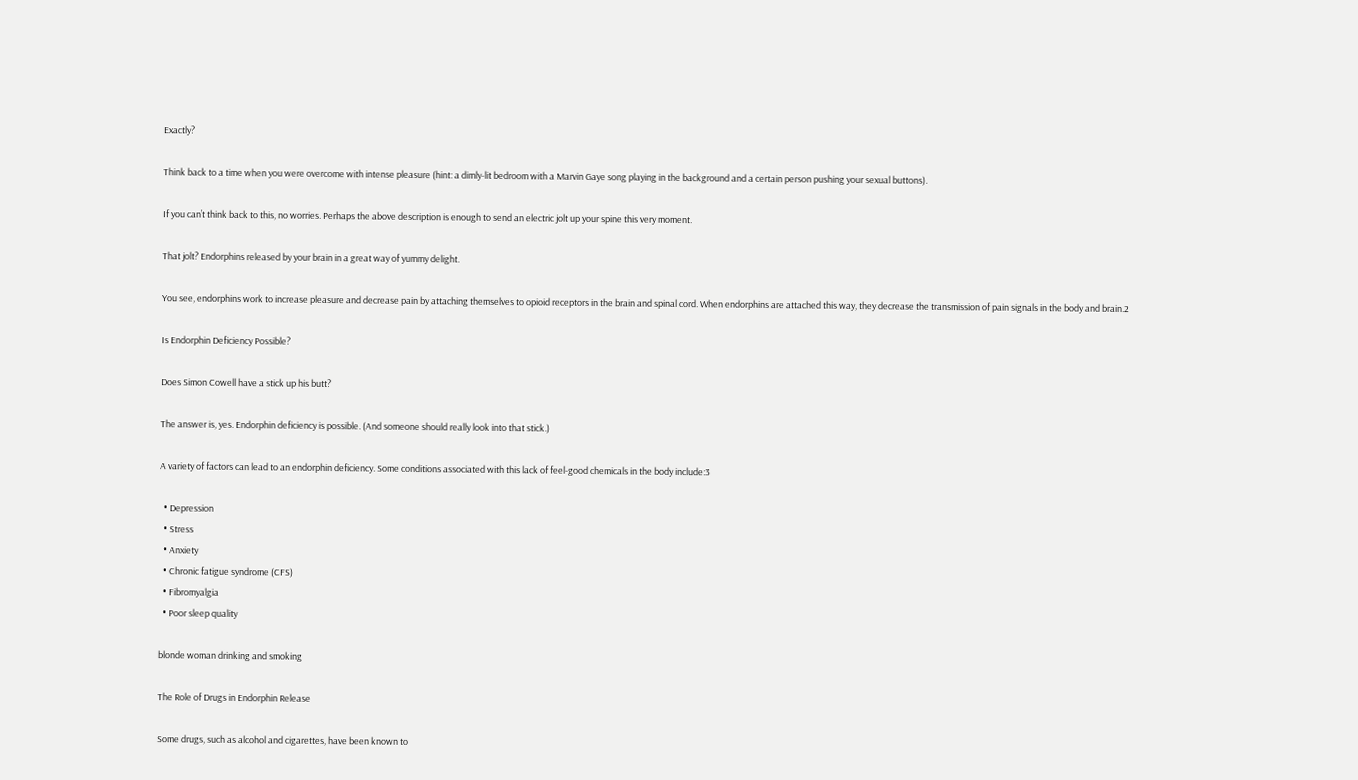Exactly?

Think back to a time when you were overcome with intense pleasure (hint: a dimly-lit bedroom with a Marvin Gaye song playing in the background and a certain person pushing your sexual buttons).

If you can’t think back to this, no worries. Perhaps the above description is enough to send an electric jolt up your spine this very moment.

That jolt? Endorphins released by your brain in a great way of yummy delight.

You see, endorphins work to increase pleasure and decrease pain by attaching themselves to opioid receptors in the brain and spinal cord. When endorphins are attached this way, they decrease the transmission of pain signals in the body and brain.2

Is Endorphin Deficiency Possible?

Does Simon Cowell have a stick up his butt?

The answer is, yes. Endorphin deficiency is possible. (And someone should really look into that stick.)

A variety of factors can lead to an endorphin deficiency. Some conditions associated with this lack of feel-good chemicals in the body include:3

  • Depression
  • Stress
  • Anxiety
  • Chronic fatigue syndrome (CFS)
  • Fibromyalgia
  • Poor sleep quality

blonde woman drinking and smoking

The Role of Drugs in Endorphin Release

Some drugs, such as alcohol and cigarettes, have been known to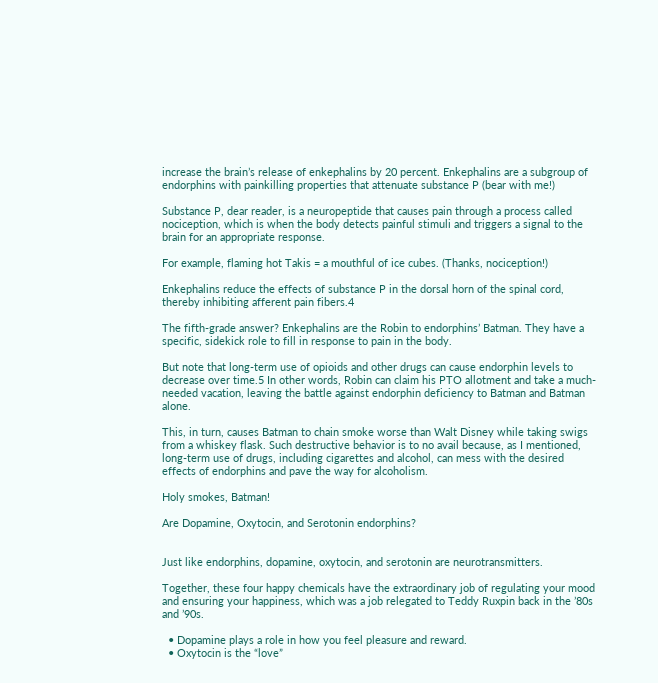increase the brain’s release of enkephalins by 20 percent. Enkephalins are a subgroup of endorphins with painkilling properties that attenuate substance P (bear with me!)

Substance P, dear reader, is a neuropeptide that causes pain through a process called nociception, which is when the body detects painful stimuli and triggers a signal to the brain for an appropriate response.

For example, flaming hot Takis = a mouthful of ice cubes. (Thanks, nociception!)

Enkephalins reduce the effects of substance P in the dorsal horn of the spinal cord, thereby inhibiting afferent pain fibers.4

The fifth-grade answer? Enkephalins are the Robin to endorphins’ Batman. They have a specific, sidekick role to fill in response to pain in the body.

But note that long-term use of opioids and other drugs can cause endorphin levels to decrease over time.5 In other words, Robin can claim his PTO allotment and take a much-needed vacation, leaving the battle against endorphin deficiency to Batman and Batman alone.

This, in turn, causes Batman to chain smoke worse than Walt Disney while taking swigs from a whiskey flask. Such destructive behavior is to no avail because, as I mentioned, long-term use of drugs, including cigarettes and alcohol, can mess with the desired effects of endorphins and pave the way for alcoholism.

Holy smokes, Batman!

Are Dopamine, Oxytocin, and Serotonin endorphins?


Just like endorphins, dopamine, oxytocin, and serotonin are neurotransmitters.

Together, these four happy chemicals have the extraordinary job of regulating your mood and ensuring your happiness, which was a job relegated to Teddy Ruxpin back in the ’80s and ’90s.

  • Dopamine plays a role in how you feel pleasure and reward.
  • Oxytocin is the “love”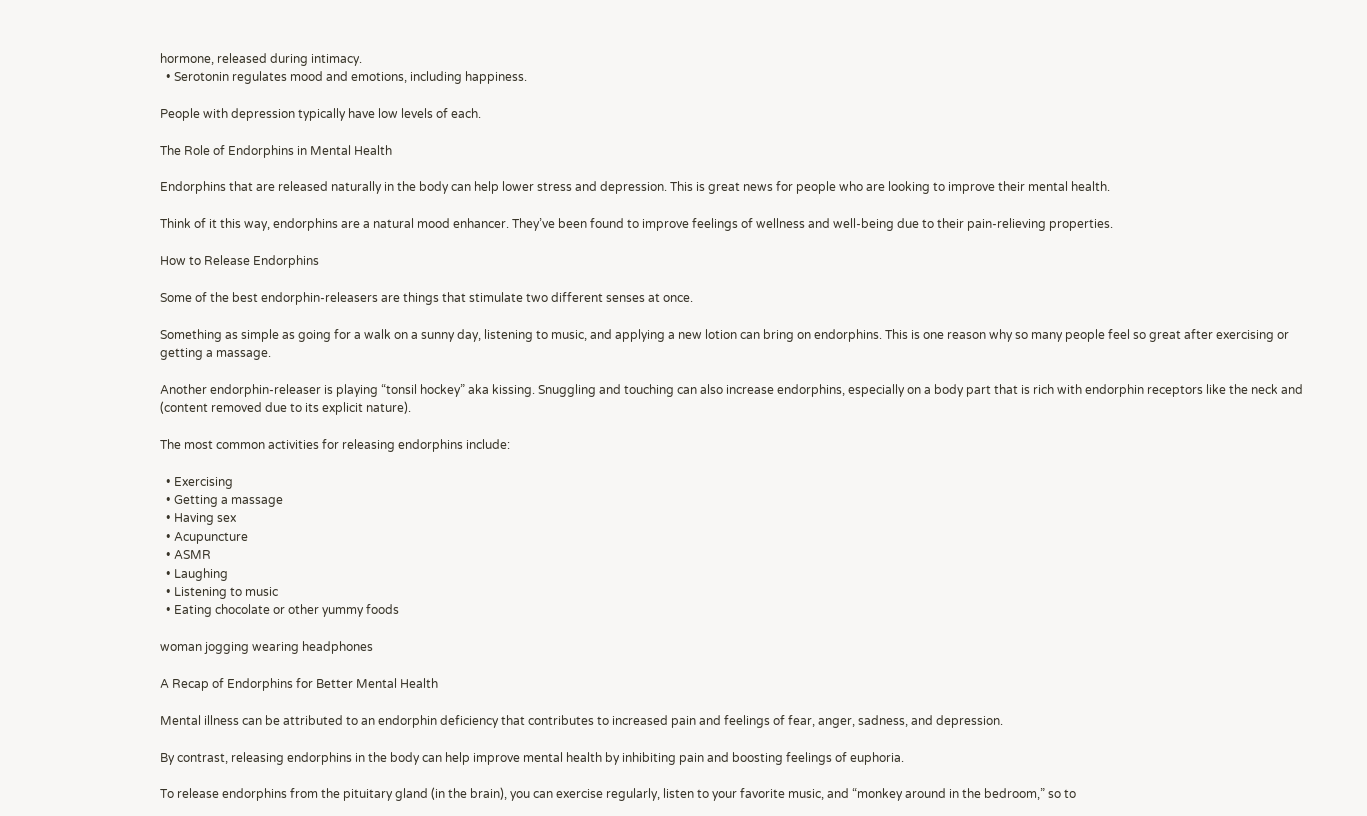hormone, released during intimacy.
  • Serotonin regulates mood and emotions, including happiness.

People with depression typically have low levels of each.

The Role of Endorphins in Mental Health

Endorphins that are released naturally in the body can help lower stress and depression. This is great news for people who are looking to improve their mental health.

Think of it this way, endorphins are a natural mood enhancer. They’ve been found to improve feelings of wellness and well-being due to their pain-relieving properties.

How to Release Endorphins

Some of the best endorphin-releasers are things that stimulate two different senses at once.

Something as simple as going for a walk on a sunny day, listening to music, and applying a new lotion can bring on endorphins. This is one reason why so many people feel so great after exercising or getting a massage.

Another endorphin-releaser is playing “tonsil hockey” aka kissing. Snuggling and touching can also increase endorphins, especially on a body part that is rich with endorphin receptors like the neck and (content removed due to its explicit nature).

The most common activities for releasing endorphins include:

  • Exercising
  • Getting a massage
  • Having sex
  • Acupuncture
  • ASMR
  • Laughing
  • Listening to music
  • Eating chocolate or other yummy foods

woman jogging wearing headphones

A Recap of Endorphins for Better Mental Health

Mental illness can be attributed to an endorphin deficiency that contributes to increased pain and feelings of fear, anger, sadness, and depression.

By contrast, releasing endorphins in the body can help improve mental health by inhibiting pain and boosting feelings of euphoria.

To release endorphins from the pituitary gland (in the brain), you can exercise regularly, listen to your favorite music, and “monkey around in the bedroom,” so to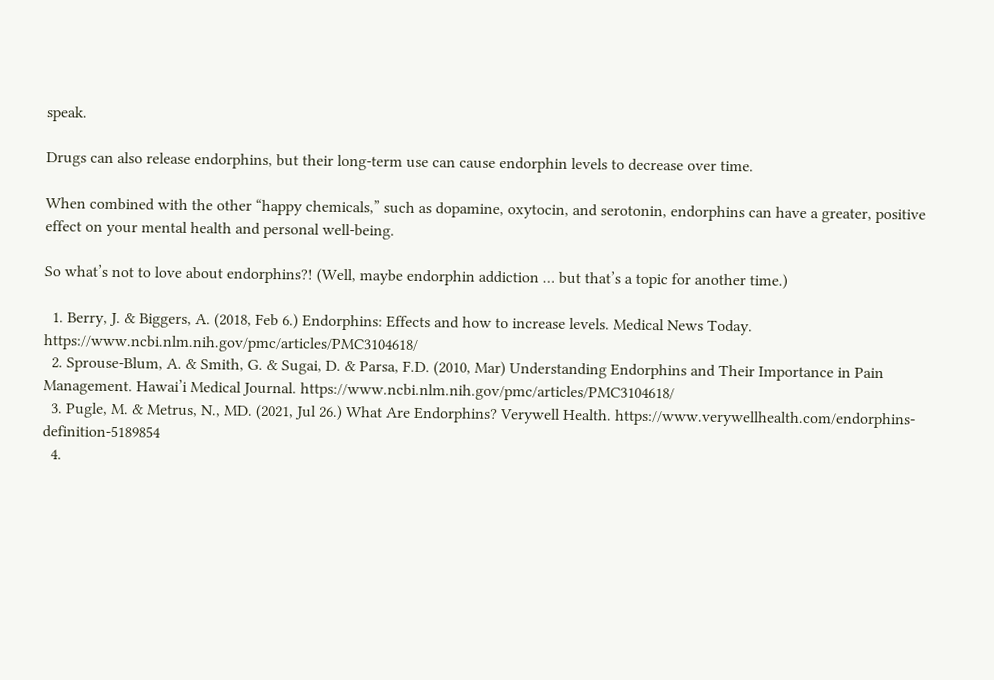speak.

Drugs can also release endorphins, but their long-term use can cause endorphin levels to decrease over time.

When combined with the other “happy chemicals,” such as dopamine, oxytocin, and serotonin, endorphins can have a greater, positive effect on your mental health and personal well-being.

So what’s not to love about endorphins?! (Well, maybe endorphin addiction … but that’s a topic for another time.)

  1. Berry, J. & Biggers, A. (2018, Feb 6.) Endorphins: Effects and how to increase levels. Medical News Today. https://www.ncbi.nlm.nih.gov/pmc/articles/PMC3104618/
  2. Sprouse-Blum, A. & Smith, G. & Sugai, D. & Parsa, F.D. (2010, Mar) Understanding Endorphins and Their Importance in Pain Management. Hawai’i Medical Journal. https://www.ncbi.nlm.nih.gov/pmc/articles/PMC3104618/
  3. Pugle, M. & Metrus, N., MD. (2021, Jul 26.) What Are Endorphins? Verywell Health. https://www.verywellhealth.com/endorphins-definition-5189854
  4.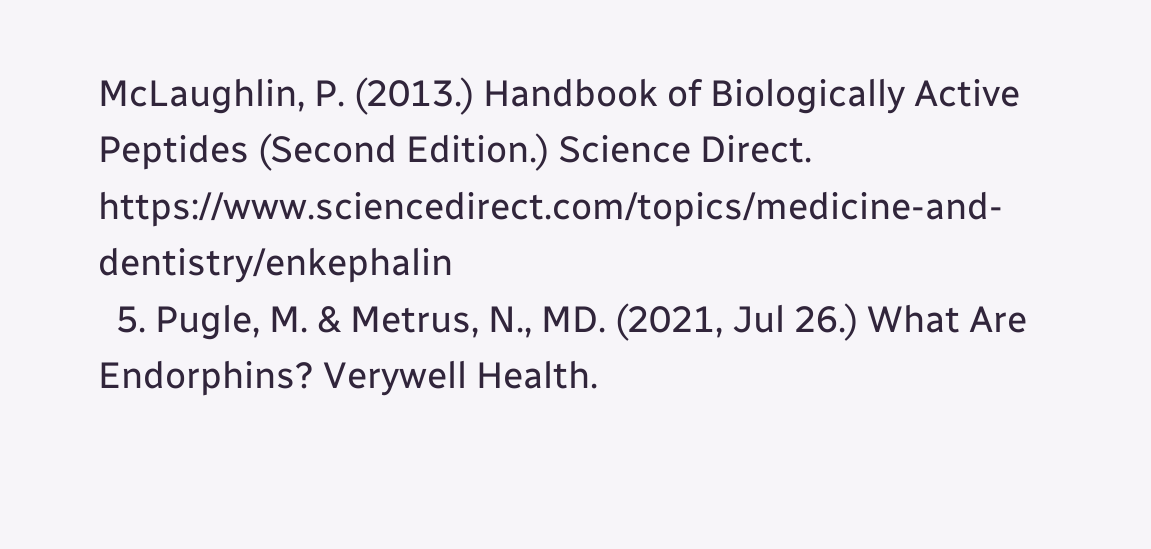McLaughlin, P. (2013.) Handbook of Biologically Active Peptides (Second Edition.) Science Direct. https://www.sciencedirect.com/topics/medicine-and-dentistry/enkephalin
  5. Pugle, M. & Metrus, N., MD. (2021, Jul 26.) What Are Endorphins? Verywell Health.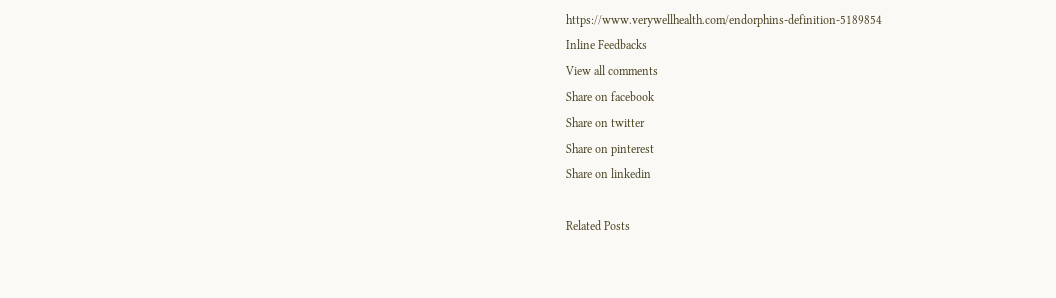https://www.verywellhealth.com/endorphins-definition-5189854
Inline Feedbacks
View all comments
Share on facebook
Share on twitter
Share on pinterest
Share on linkedin

Related Posts